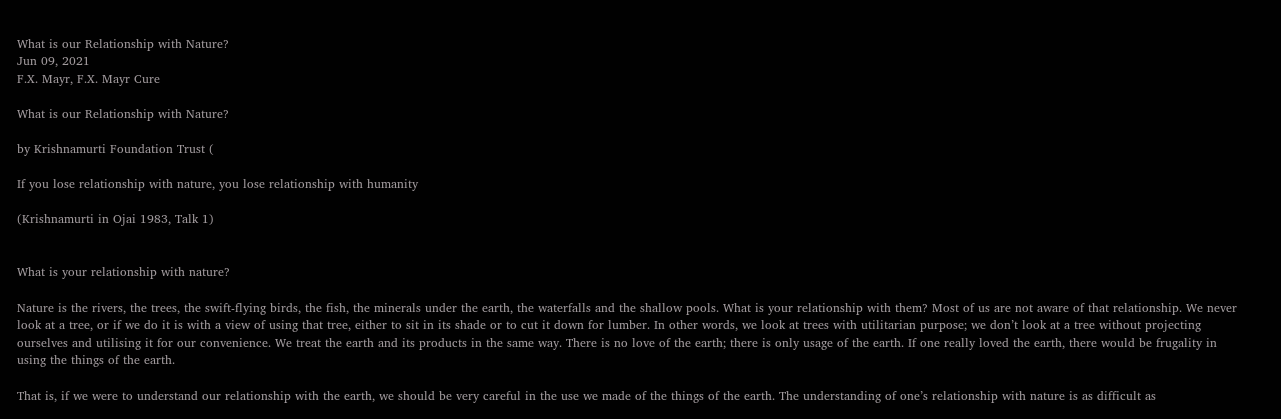What is our Relationship with Nature?
Jun 09, 2021
F.X. Mayr, F.X. Mayr Cure

What is our Relationship with Nature?

by Krishnamurti Foundation Trust (

If you lose relationship with nature, you lose relationship with humanity

(Krishnamurti in Ojai 1983, Talk 1)


What is your relationship with nature?

Nature is the rivers, the trees, the swift-flying birds, the fish, the minerals under the earth, the waterfalls and the shallow pools. What is your relationship with them? Most of us are not aware of that relationship. We never look at a tree, or if we do it is with a view of using that tree, either to sit in its shade or to cut it down for lumber. In other words, we look at trees with utilitarian purpose; we don’t look at a tree without projecting ourselves and utilising it for our convenience. We treat the earth and its products in the same way. There is no love of the earth; there is only usage of the earth. If one really loved the earth, there would be frugality in using the things of the earth.

That is, if we were to understand our relationship with the earth, we should be very careful in the use we made of the things of the earth. The understanding of one’s relationship with nature is as difficult as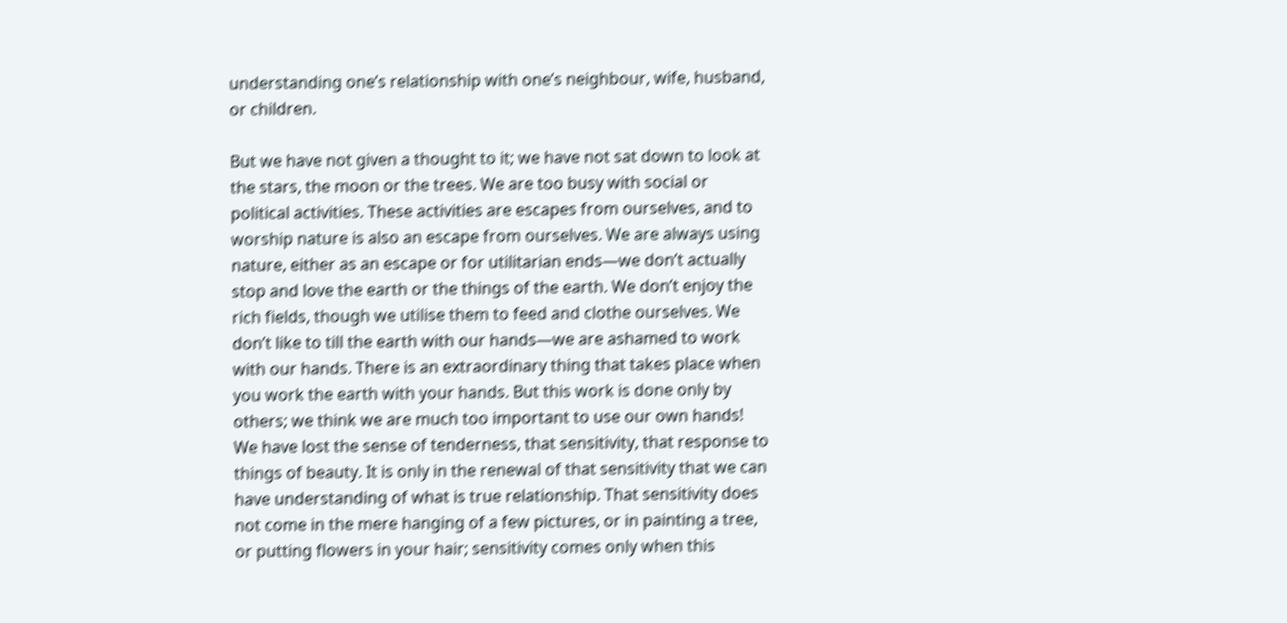understanding one’s relationship with one’s neighbour, wife, husband, or children.

But we have not given a thought to it; we have not sat down to look at the stars, the moon or the trees. We are too busy with social or political activities. These activities are escapes from ourselves, and to worship nature is also an escape from ourselves. We are always using nature, either as an escape or for utilitarian ends—we don’t actually stop and love the earth or the things of the earth. We don’t enjoy the rich fields, though we utilise them to feed and clothe ourselves. We don’t like to till the earth with our hands—we are ashamed to work with our hands. There is an extraordinary thing that takes place when you work the earth with your hands. But this work is done only by others; we think we are much too important to use our own hands! We have lost the sense of tenderness, that sensitivity, that response to things of beauty. It is only in the renewal of that sensitivity that we can have understanding of what is true relationship. That sensitivity does not come in the mere hanging of a few pictures, or in painting a tree, or putting flowers in your hair; sensitivity comes only when this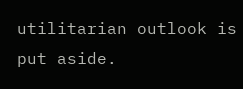utilitarian outlook is put aside.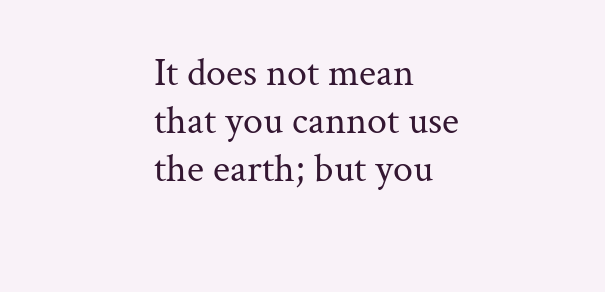It does not mean that you cannot use the earth; but you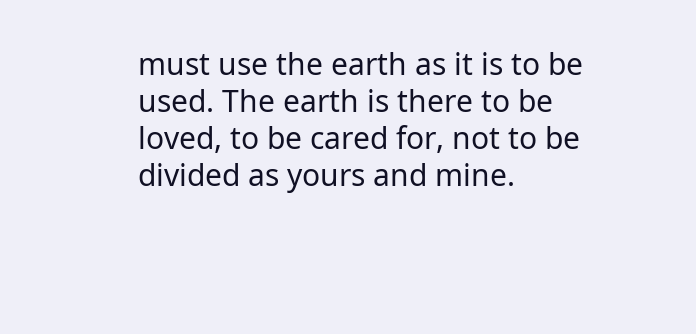must use the earth as it is to be used. The earth is there to be loved, to be cared for, not to be divided as yours and mine.